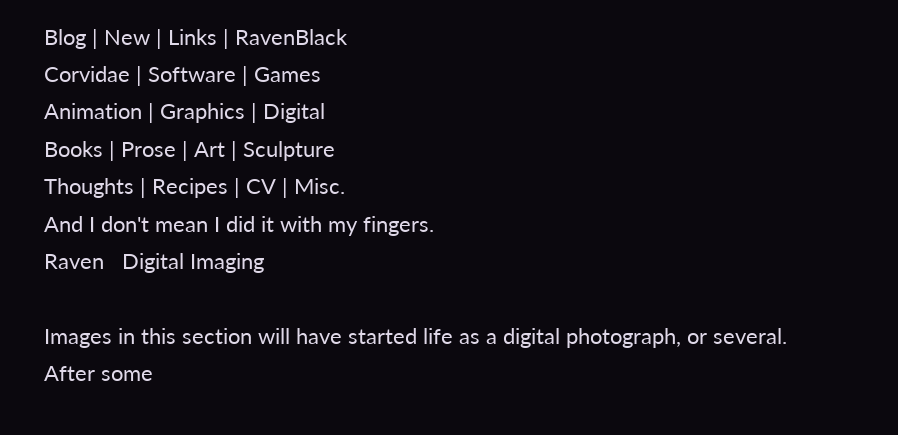Blog | New | Links | RavenBlack
Corvidae | Software | Games
Animation | Graphics | Digital
Books | Prose | Art | Sculpture
Thoughts | Recipes | CV | Misc.
And I don't mean I did it with my fingers.
Raven   Digital Imaging

Images in this section will have started life as a digital photograph, or several.
After some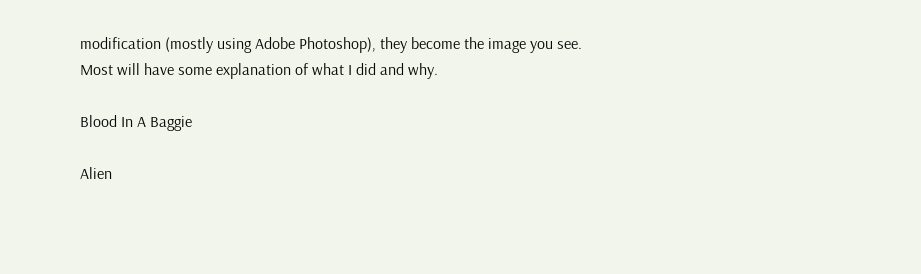modification (mostly using Adobe Photoshop), they become the image you see.
Most will have some explanation of what I did and why.

Blood In A Baggie

Alien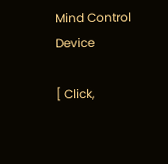Mind Control Device

[ Click,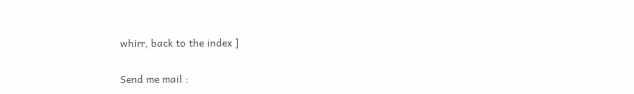whirr, back to the index ]

Send me mail :